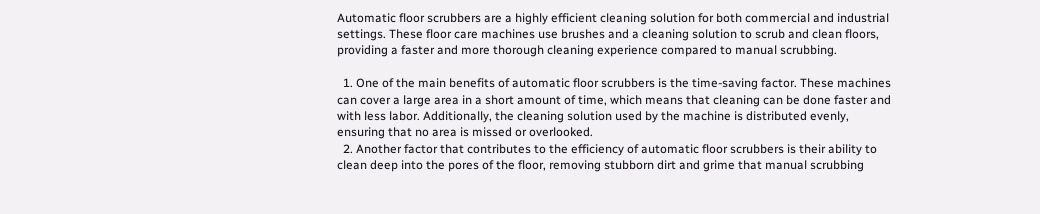Automatic floor scrubbers are a highly efficient cleaning solution for both commercial and industrial settings. These floor care machines use brushes and a cleaning solution to scrub and clean floors, providing a faster and more thorough cleaning experience compared to manual scrubbing.

  1. One of the main benefits of automatic floor scrubbers is the time-saving factor. These machines can cover a large area in a short amount of time, which means that cleaning can be done faster and with less labor. Additionally, the cleaning solution used by the machine is distributed evenly, ensuring that no area is missed or overlooked.
  2. Another factor that contributes to the efficiency of automatic floor scrubbers is their ability to clean deep into the pores of the floor, removing stubborn dirt and grime that manual scrubbing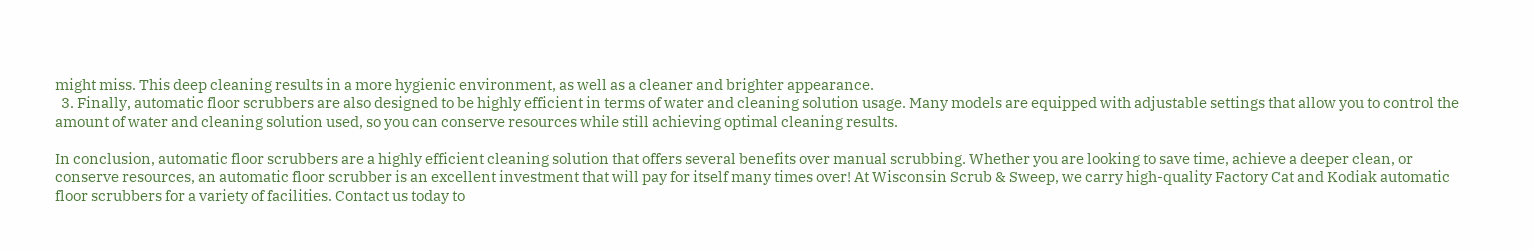might miss. This deep cleaning results in a more hygienic environment, as well as a cleaner and brighter appearance.
  3. Finally, automatic floor scrubbers are also designed to be highly efficient in terms of water and cleaning solution usage. Many models are equipped with adjustable settings that allow you to control the amount of water and cleaning solution used, so you can conserve resources while still achieving optimal cleaning results.

In conclusion, automatic floor scrubbers are a highly efficient cleaning solution that offers several benefits over manual scrubbing. Whether you are looking to save time, achieve a deeper clean, or conserve resources, an automatic floor scrubber is an excellent investment that will pay for itself many times over! At Wisconsin Scrub & Sweep, we carry high-quality Factory Cat and Kodiak automatic floor scrubbers for a variety of facilities. Contact us today to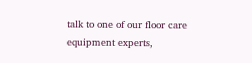talk to one of our floor care equipment experts,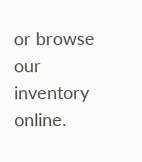or browse our inventory online.